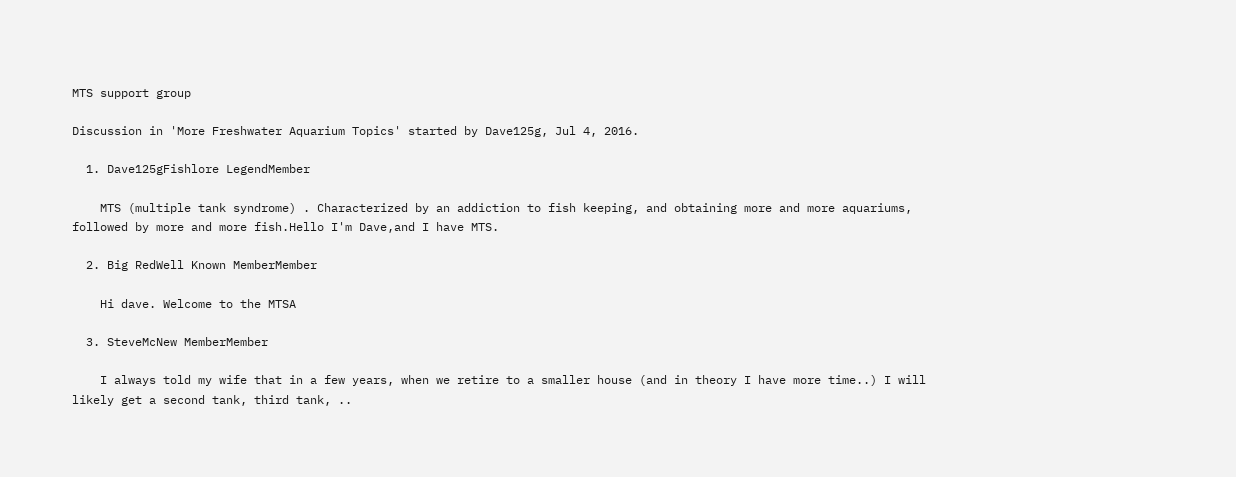MTS support group

Discussion in 'More Freshwater Aquarium Topics' started by Dave125g, Jul 4, 2016.

  1. Dave125gFishlore LegendMember

    MTS (multiple tank syndrome) . Characterized by an addiction to fish keeping, and obtaining more and more aquariums, followed by more and more fish.Hello I'm Dave,and I have MTS.

  2. Big RedWell Known MemberMember

    Hi dave. Welcome to the MTSA

  3. SteveMcNew MemberMember

    I always told my wife that in a few years, when we retire to a smaller house (and in theory I have more time..) I will likely get a second tank, third tank, ..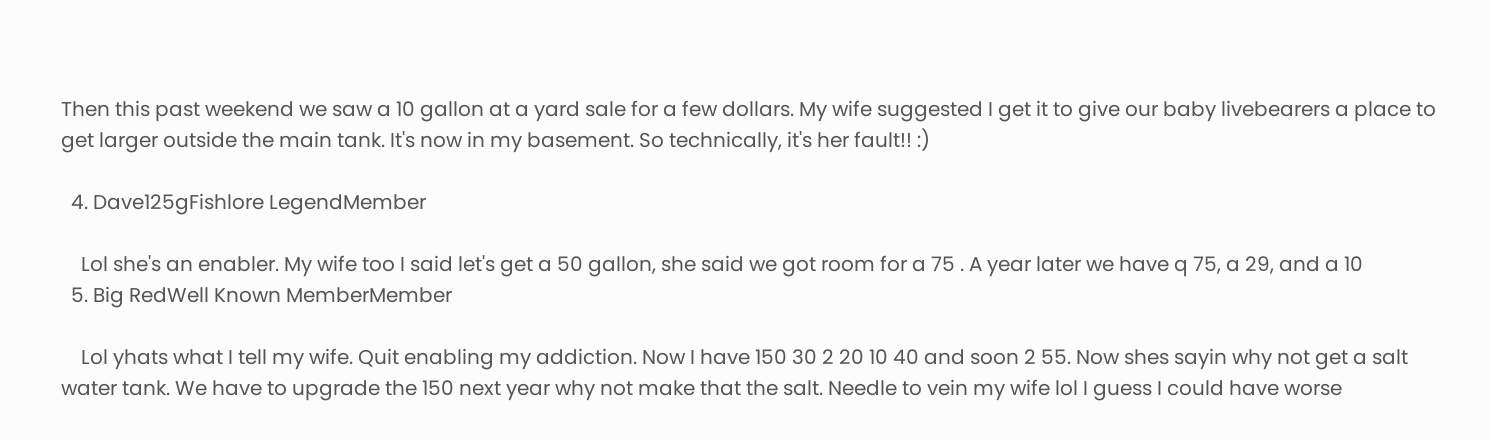Then this past weekend we saw a 10 gallon at a yard sale for a few dollars. My wife suggested I get it to give our baby livebearers a place to get larger outside the main tank. It's now in my basement. So technically, it's her fault!! :)

  4. Dave125gFishlore LegendMember

    Lol she's an enabler. My wife too I said let's get a 50 gallon, she said we got room for a 75 . A year later we have q 75, a 29, and a 10
  5. Big RedWell Known MemberMember

    Lol yhats what I tell my wife. Quit enabling my addiction. Now I have 150 30 2 20 10 40 and soon 2 55. Now shes sayin why not get a salt water tank. We have to upgrade the 150 next year why not make that the salt. Needle to vein my wife lol I guess I could have worse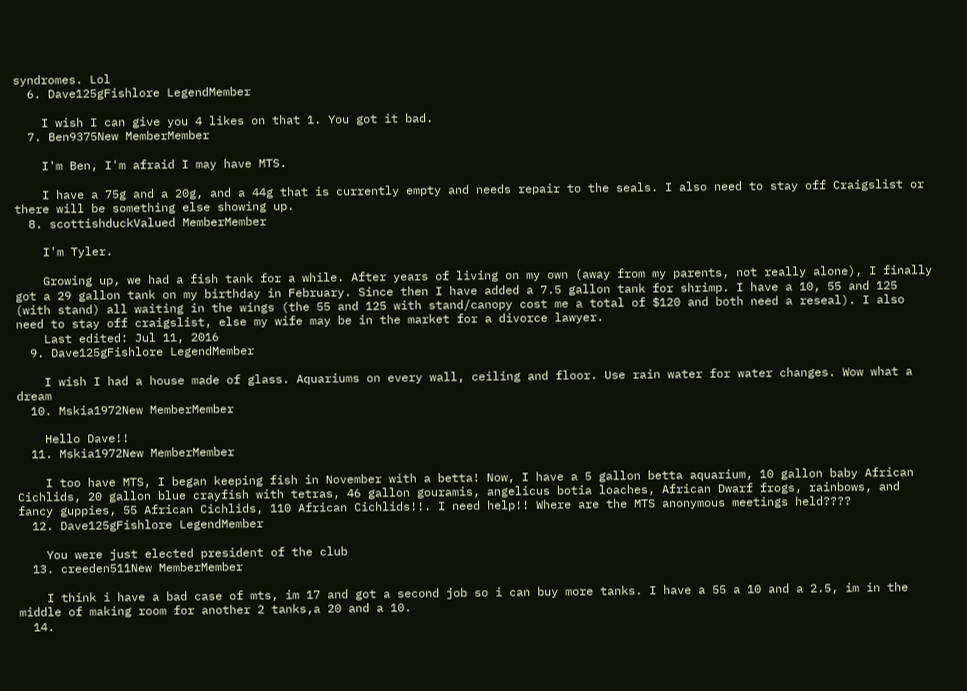syndromes. Lol
  6. Dave125gFishlore LegendMember

    I wish I can give you 4 likes on that 1. You got it bad.
  7. Ben9375New MemberMember

    I'm Ben, I'm afraid I may have MTS.

    I have a 75g and a 20g, and a 44g that is currently empty and needs repair to the seals. I also need to stay off Craigslist or there will be something else showing up.
  8. scottishduckValued MemberMember

    I'm Tyler.

    Growing up, we had a fish tank for a while. After years of living on my own (away from my parents, not really alone), I finally got a 29 gallon tank on my birthday in February. Since then I have added a 7.5 gallon tank for shrimp. I have a 10, 55 and 125 (with stand) all waiting in the wings (the 55 and 125 with stand/canopy cost me a total of $120 and both need a reseal). I also need to stay off craigslist, else my wife may be in the market for a divorce lawyer.
    Last edited: Jul 11, 2016
  9. Dave125gFishlore LegendMember

    I wish I had a house made of glass. Aquariums on every wall, ceiling and floor. Use rain water for water changes. Wow what a dream
  10. Mskia1972New MemberMember

    Hello Dave!!
  11. Mskia1972New MemberMember

    I too have MTS, I began keeping fish in November with a betta! Now, I have a 5 gallon betta aquarium, 10 gallon baby African Cichlids, 20 gallon blue crayfish with tetras, 46 gallon gouramis, angelicus botia loaches, African Dwarf frogs, rainbows, and fancy guppies, 55 African Cichlids, 110 African Cichlids!!. I need help!! Where are the MTS anonymous meetings held????
  12. Dave125gFishlore LegendMember

    You were just elected president of the club
  13. creeden511New MemberMember

    I think i have a bad case of mts, im 17 and got a second job so i can buy more tanks. I have a 55 a 10 and a 2.5, im in the middle of making room for another 2 tanks,a 20 and a 10.
  14.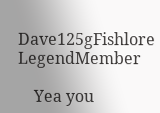Dave125gFishlore LegendMember

    Yea you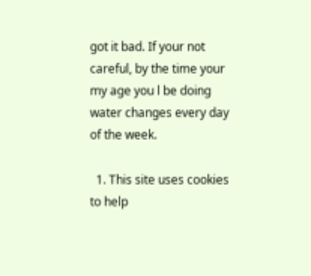got it bad. If your not careful, by the time your my age you l be doing water changes every day of the week.

  1. This site uses cookies to help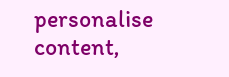personalise content,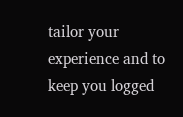tailor your experience and to keep you logged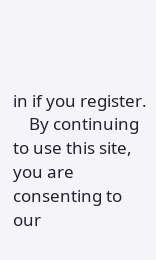in if you register.
    By continuing to use this site, you are consenting to our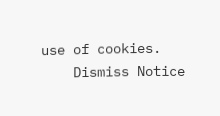use of cookies.
    Dismiss Notice